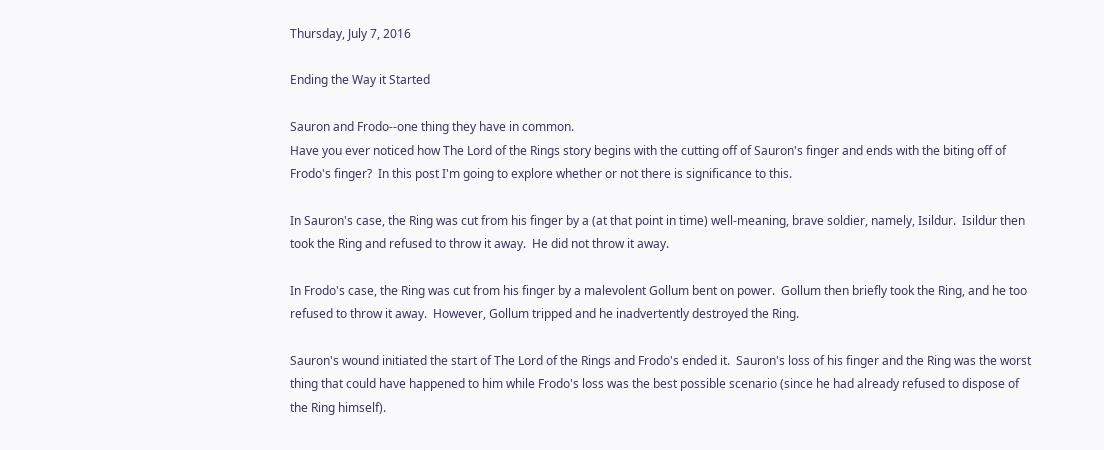Thursday, July 7, 2016

Ending the Way it Started

Sauron and Frodo--one thing they have in common.
Have you ever noticed how The Lord of the Rings story begins with the cutting off of Sauron's finger and ends with the biting off of Frodo's finger?  In this post I'm going to explore whether or not there is significance to this.

In Sauron's case, the Ring was cut from his finger by a (at that point in time) well-meaning, brave soldier, namely, Isildur.  Isildur then took the Ring and refused to throw it away.  He did not throw it away.

In Frodo's case, the Ring was cut from his finger by a malevolent Gollum bent on power.  Gollum then briefly took the Ring, and he too refused to throw it away.  However, Gollum tripped and he inadvertently destroyed the Ring.

Sauron's wound initiated the start of The Lord of the Rings and Frodo's ended it.  Sauron's loss of his finger and the Ring was the worst thing that could have happened to him while Frodo's loss was the best possible scenario (since he had already refused to dispose of the Ring himself).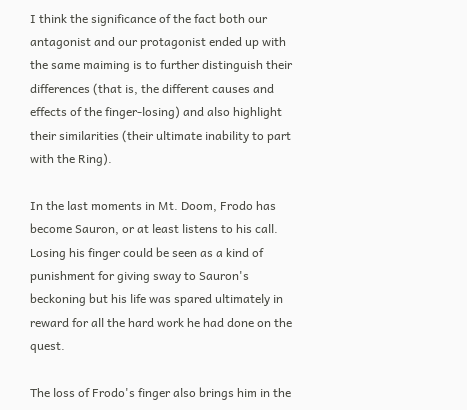I think the significance of the fact both our antagonist and our protagonist ended up with the same maiming is to further distinguish their differences (that is, the different causes and effects of the finger-losing) and also highlight their similarities (their ultimate inability to part with the Ring).

In the last moments in Mt. Doom, Frodo has become Sauron, or at least listens to his call.  Losing his finger could be seen as a kind of punishment for giving sway to Sauron's beckoning but his life was spared ultimately in reward for all the hard work he had done on the quest.

The loss of Frodo's finger also brings him in the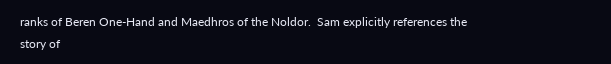ranks of Beren One-Hand and Maedhros of the Noldor.  Sam explicitly references the story of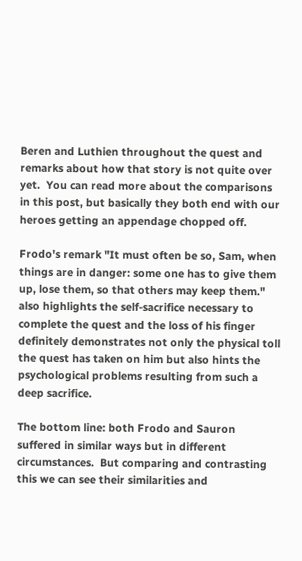Beren and Luthien throughout the quest and remarks about how that story is not quite over yet.  You can read more about the comparisons in this post, but basically they both end with our heroes getting an appendage chopped off.

Frodo's remark "It must often be so, Sam, when things are in danger: some one has to give them up, lose them, so that others may keep them." also highlights the self-sacrifice necessary to complete the quest and the loss of his finger definitely demonstrates not only the physical toll the quest has taken on him but also hints the psychological problems resulting from such a deep sacrifice.

The bottom line: both Frodo and Sauron suffered in similar ways but in different circumstances.  But comparing and contrasting this we can see their similarities and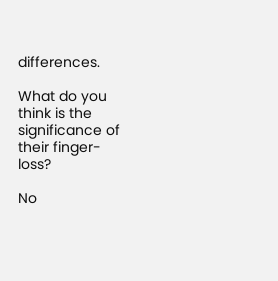differences.

What do you think is the significance of their finger-loss?

No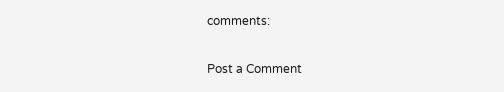comments:

Post a Comment